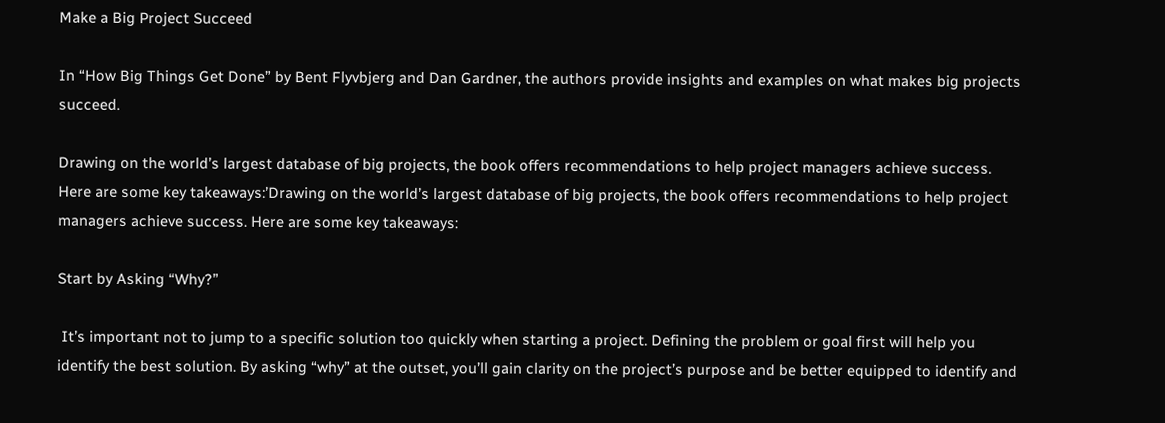Make a Big Project Succeed

In “How Big Things Get Done” by Bent Flyvbjerg and Dan Gardner, the authors provide insights and examples on what makes big projects succeed.

Drawing on the world’s largest database of big projects, the book offers recommendations to help project managers achieve success. Here are some key takeaways:’Drawing on the world’s largest database of big projects, the book offers recommendations to help project managers achieve success. Here are some key takeaways:

Start by Asking “Why?”

 It’s important not to jump to a specific solution too quickly when starting a project. Defining the problem or goal first will help you identify the best solution. By asking “why” at the outset, you’ll gain clarity on the project’s purpose and be better equipped to identify and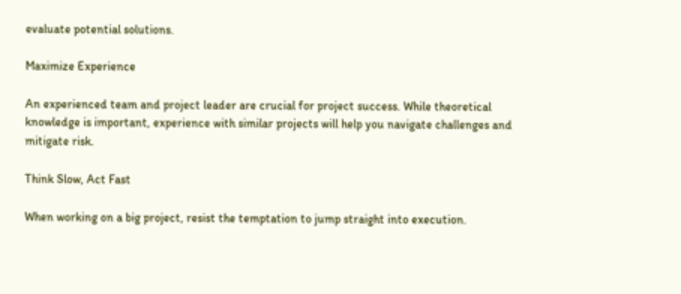evaluate potential solutions.

Maximize Experience

An experienced team and project leader are crucial for project success. While theoretical knowledge is important, experience with similar projects will help you navigate challenges and mitigate risk.

Think Slow, Act Fast

When working on a big project, resist the temptation to jump straight into execution.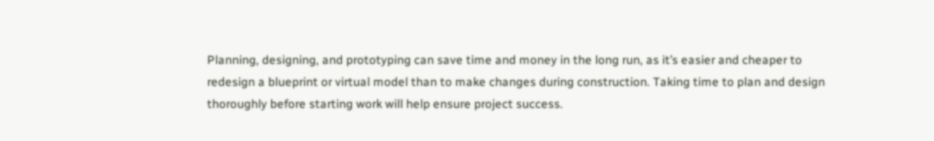Planning, designing, and prototyping can save time and money in the long run, as it’s easier and cheaper to redesign a blueprint or virtual model than to make changes during construction. Taking time to plan and design thoroughly before starting work will help ensure project success.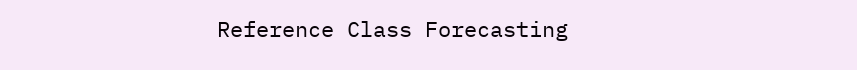Reference Class Forecasting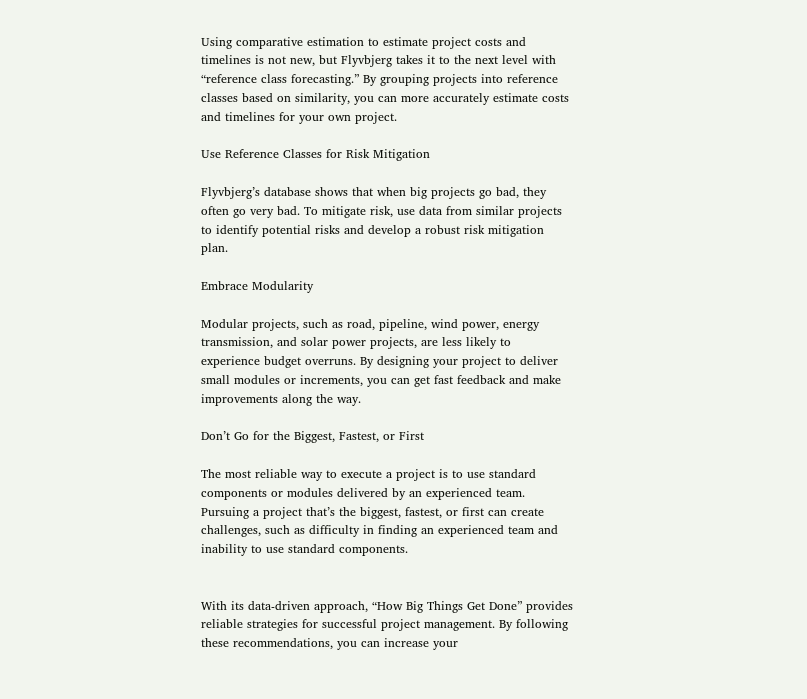Using comparative estimation to estimate project costs and timelines is not new, but Flyvbjerg takes it to the next level with “reference class forecasting.” By grouping projects into reference classes based on similarity, you can more accurately estimate costs and timelines for your own project.

Use Reference Classes for Risk Mitigation

Flyvbjerg’s database shows that when big projects go bad, they often go very bad. To mitigate risk, use data from similar projects to identify potential risks and develop a robust risk mitigation plan.

Embrace Modularity

Modular projects, such as road, pipeline, wind power, energy transmission, and solar power projects, are less likely to experience budget overruns. By designing your project to deliver small modules or increments, you can get fast feedback and make improvements along the way.

Don’t Go for the Biggest, Fastest, or First

The most reliable way to execute a project is to use standard components or modules delivered by an experienced team. Pursuing a project that’s the biggest, fastest, or first can create challenges, such as difficulty in finding an experienced team and inability to use standard components.


With its data-driven approach, “How Big Things Get Done” provides reliable strategies for successful project management. By following these recommendations, you can increase your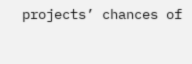projects’ chances of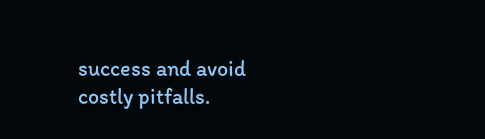success and avoid costly pitfalls.